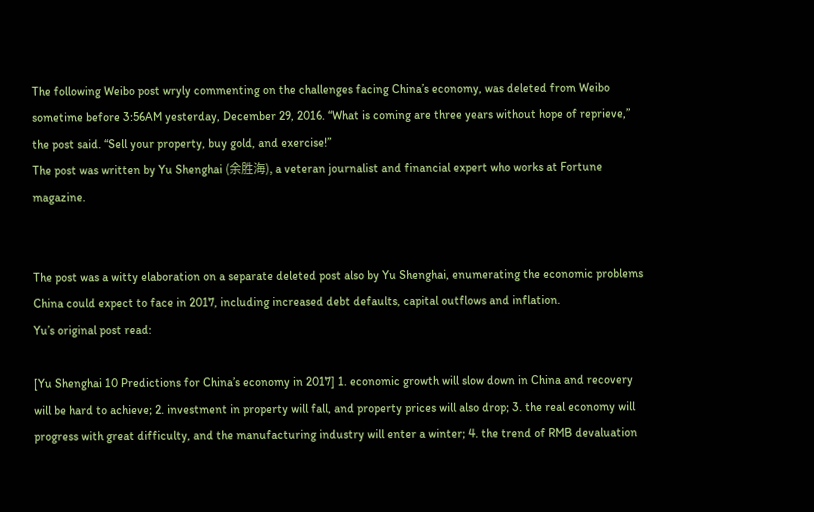The following Weibo post wryly commenting on the challenges facing China’s economy, was deleted from Weibo sometime before 3:56AM yesterday, December 29, 2016. “What is coming are three years without hope of reprieve,” the post said. “Sell your property, buy gold, and exercise!”
The post was written by Yu Shenghai (余胜海), a veteran journalist and financial expert who works at Fortune magazine.


The post was a witty elaboration on a separate deleted post also by Yu Shenghai, enumerating the economic problems China could expect to face in 2017, including increased debt defaults, capital outflows and inflation.
Yu’s original post read:

[Yu Shenghai 10 Predictions for China’s economy in 2017] 1. economic growth will slow down in China and recovery will be hard to achieve; 2. investment in property will fall, and property prices will also drop; 3. the real economy will progress with great difficulty, and the manufacturing industry will enter a winter; 4. the trend of RMB devaluation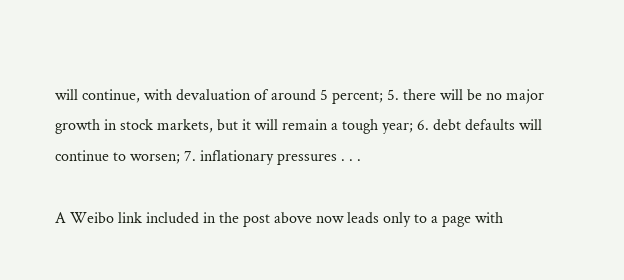will continue, with devaluation of around 5 percent; 5. there will be no major growth in stock markets, but it will remain a tough year; 6. debt defaults will continue to worsen; 7. inflationary pressures . . .

A Weibo link included in the post above now leads only to a page with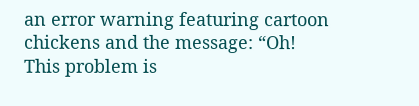an error warning featuring cartoon chickens and the message: “Oh! This problem is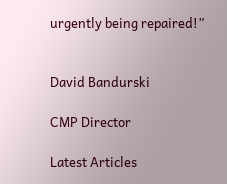urgently being repaired!”


David Bandurski

CMP Director

Latest Articles